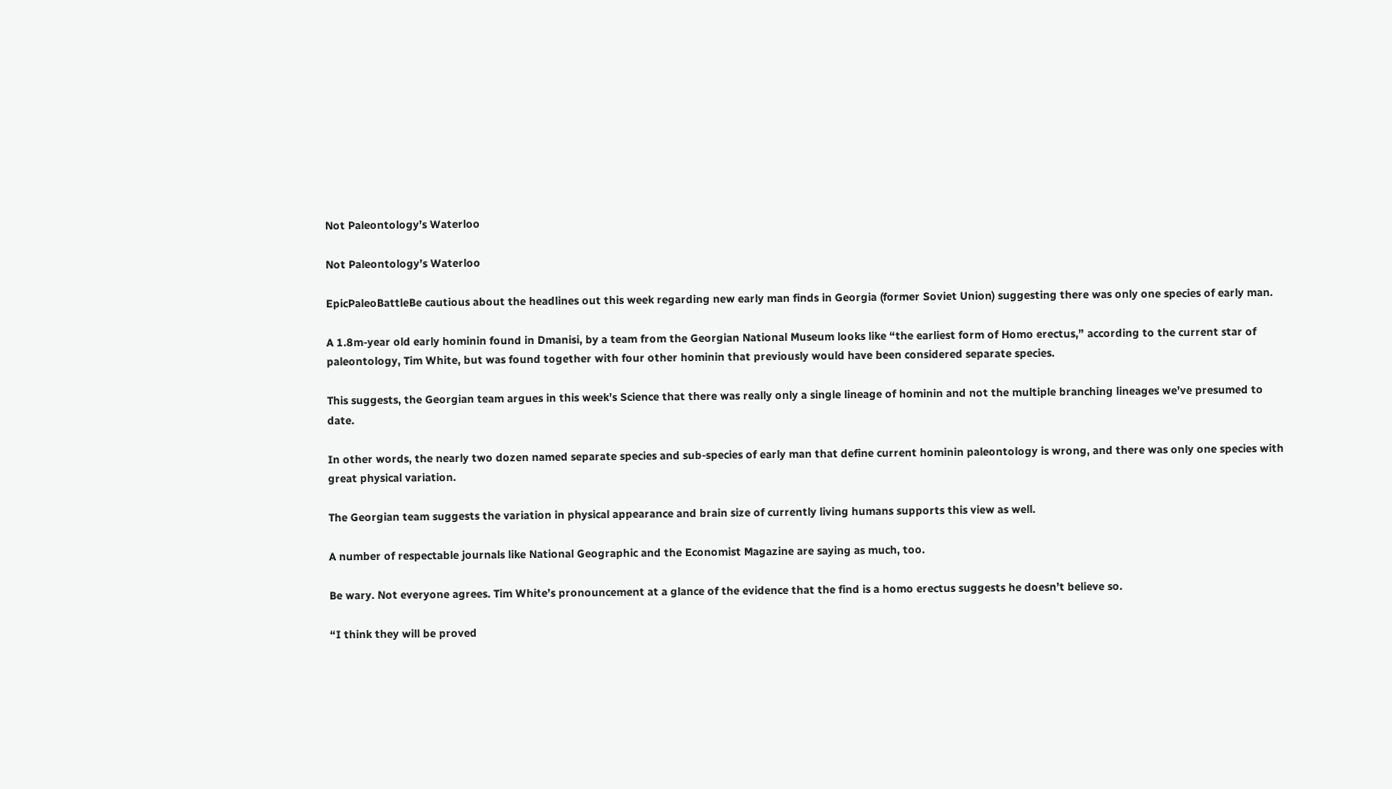Not Paleontology’s Waterloo

Not Paleontology’s Waterloo

EpicPaleoBattleBe cautious about the headlines out this week regarding new early man finds in Georgia (former Soviet Union) suggesting there was only one species of early man.

A 1.8m-year old early hominin found in Dmanisi, by a team from the Georgian National Museum looks like “the earliest form of Homo erectus,” according to the current star of paleontology, Tim White, but was found together with four other hominin that previously would have been considered separate species.

This suggests, the Georgian team argues in this week’s Science that there was really only a single lineage of hominin and not the multiple branching lineages we’ve presumed to date.

In other words, the nearly two dozen named separate species and sub-species of early man that define current hominin paleontology is wrong, and there was only one species with great physical variation.

The Georgian team suggests the variation in physical appearance and brain size of currently living humans supports this view as well.

A number of respectable journals like National Geographic and the Economist Magazine are saying as much, too.

Be wary. Not everyone agrees. Tim White’s pronouncement at a glance of the evidence that the find is a homo erectus suggests he doesn’t believe so.

“I think they will be proved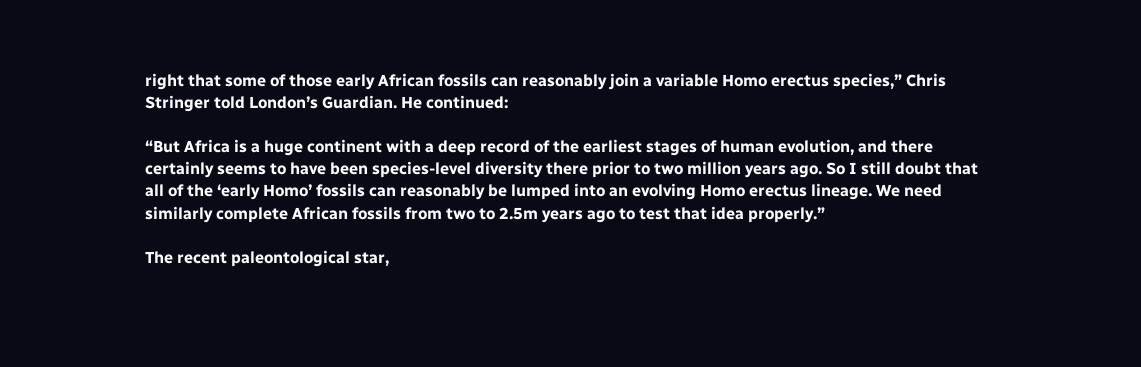right that some of those early African fossils can reasonably join a variable Homo erectus species,” Chris Stringer told London’s Guardian. He continued:

“But Africa is a huge continent with a deep record of the earliest stages of human evolution, and there certainly seems to have been species-level diversity there prior to two million years ago. So I still doubt that all of the ‘early Homo’ fossils can reasonably be lumped into an evolving Homo erectus lineage. We need similarly complete African fossils from two to 2.5m years ago to test that idea properly.”

The recent paleontological star,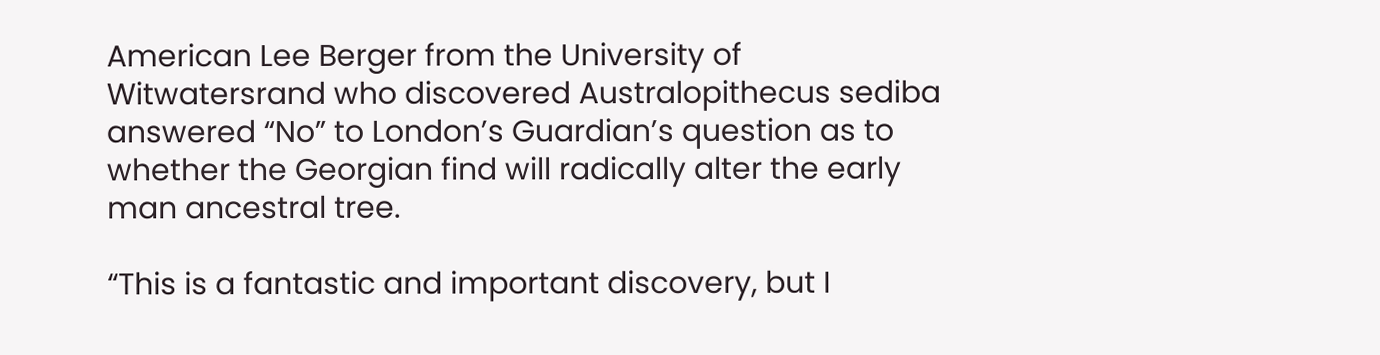American Lee Berger from the University of Witwatersrand who discovered Australopithecus sediba answered “No” to London’s Guardian’s question as to whether the Georgian find will radically alter the early man ancestral tree.

“This is a fantastic and important discovery, but I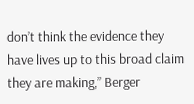don’t think the evidence they have lives up to this broad claim they are making,” Berger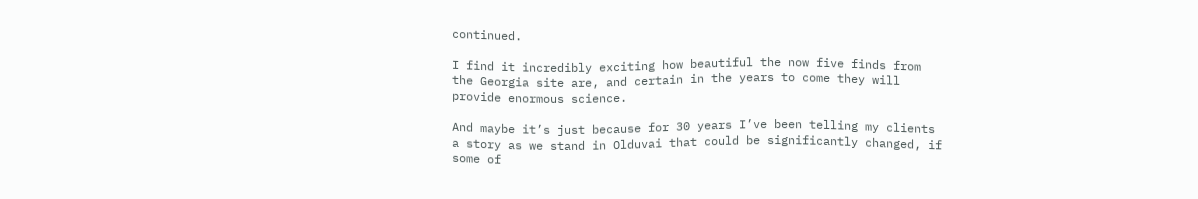continued.

I find it incredibly exciting how beautiful the now five finds from the Georgia site are, and certain in the years to come they will provide enormous science.

And maybe it’s just because for 30 years I’ve been telling my clients a story as we stand in Olduvai that could be significantly changed, if some of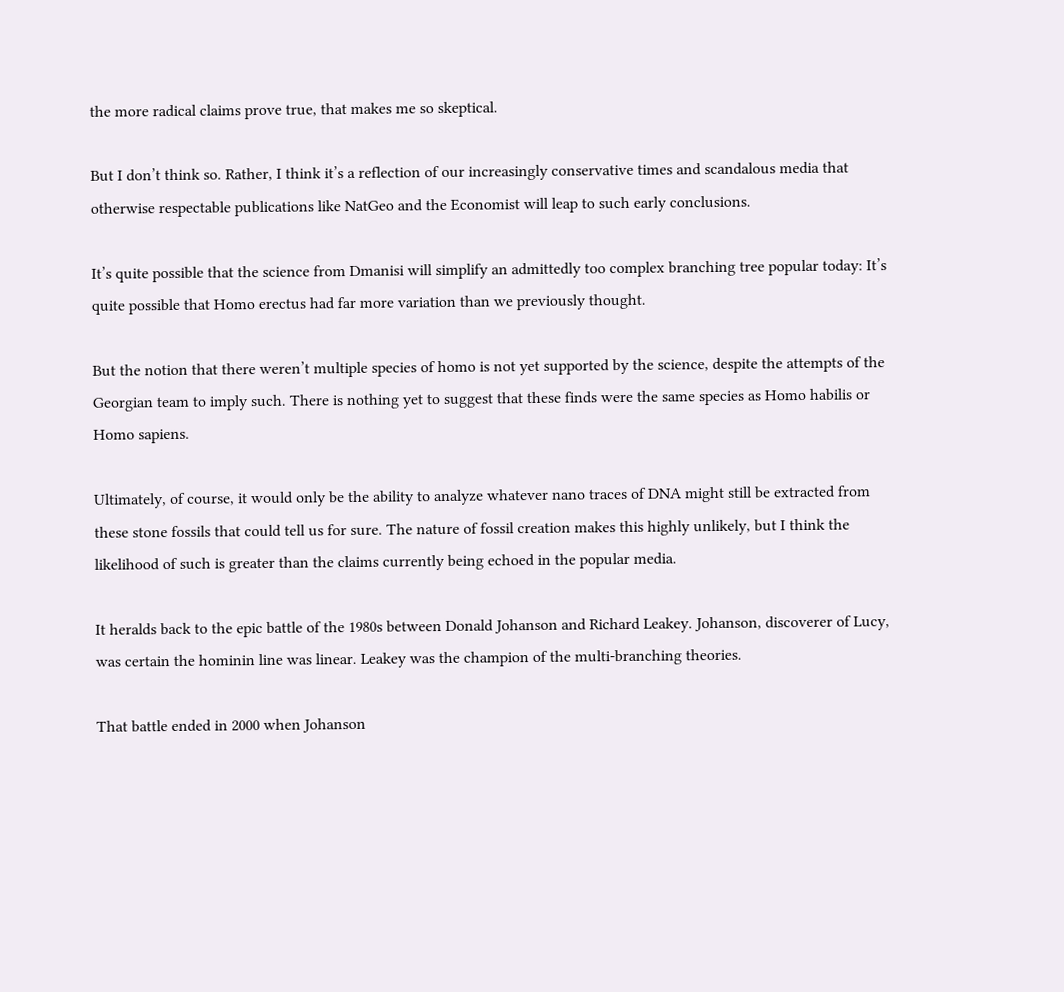the more radical claims prove true, that makes me so skeptical.

But I don’t think so. Rather, I think it’s a reflection of our increasingly conservative times and scandalous media that otherwise respectable publications like NatGeo and the Economist will leap to such early conclusions.

It’s quite possible that the science from Dmanisi will simplify an admittedly too complex branching tree popular today: It’s quite possible that Homo erectus had far more variation than we previously thought.

But the notion that there weren’t multiple species of homo is not yet supported by the science, despite the attempts of the Georgian team to imply such. There is nothing yet to suggest that these finds were the same species as Homo habilis or Homo sapiens.

Ultimately, of course, it would only be the ability to analyze whatever nano traces of DNA might still be extracted from these stone fossils that could tell us for sure. The nature of fossil creation makes this highly unlikely, but I think the likelihood of such is greater than the claims currently being echoed in the popular media.

It heralds back to the epic battle of the 1980s between Donald Johanson and Richard Leakey. Johanson, discoverer of Lucy, was certain the hominin line was linear. Leakey was the champion of the multi-branching theories.

That battle ended in 2000 when Johanson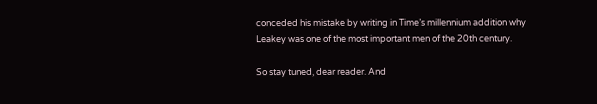conceded his mistake by writing in Time’s millennium addition why Leakey was one of the most important men of the 20th century.

So stay tuned, dear reader. And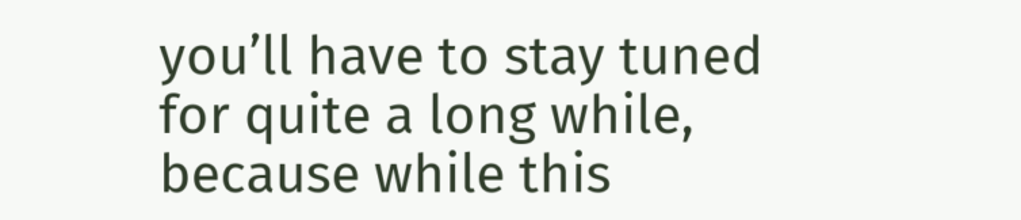you’ll have to stay tuned for quite a long while, because while this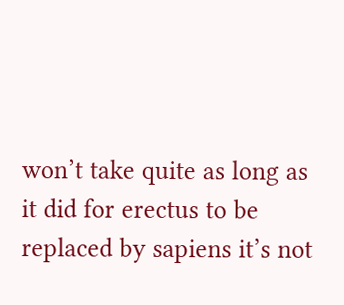won’t take quite as long as it did for erectus to be replaced by sapiens it’s not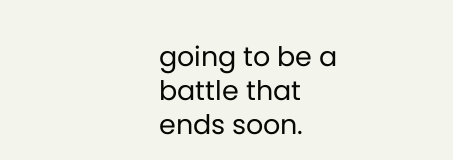going to be a battle that ends soon.